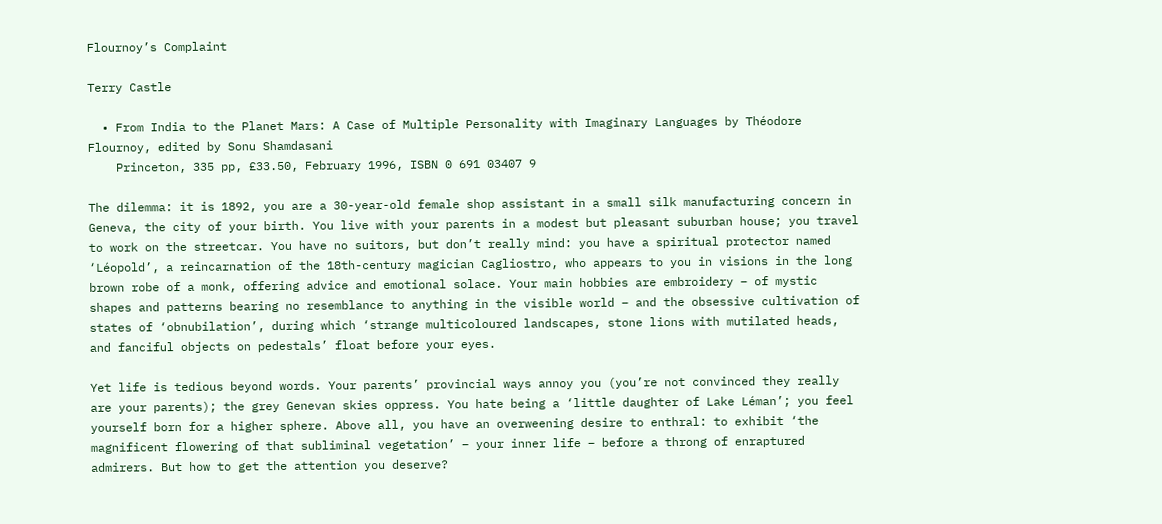Flournoy’s Complaint

Terry Castle

  • From India to the Planet Mars: A Case of Multiple Personality with Imaginary Languages by Théodore Flournoy, edited by Sonu Shamdasani
    Princeton, 335 pp, £33.50, February 1996, ISBN 0 691 03407 9

The dilemma: it is 1892, you are a 30-year-old female shop assistant in a small silk manufacturing concern in Geneva, the city of your birth. You live with your parents in a modest but pleasant suburban house; you travel to work on the streetcar. You have no suitors, but don’t really mind: you have a spiritual protector named ‘Léopold’, a reincarnation of the 18th-century magician Cagliostro, who appears to you in visions in the long brown robe of a monk, offering advice and emotional solace. Your main hobbies are embroidery – of mystic shapes and patterns bearing no resemblance to anything in the visible world – and the obsessive cultivation of states of ‘obnubilation’, during which ‘strange multicoloured landscapes, stone lions with mutilated heads, and fanciful objects on pedestals’ float before your eyes.

Yet life is tedious beyond words. Your parents’ provincial ways annoy you (you’re not convinced they really are your parents); the grey Genevan skies oppress. You hate being a ‘little daughter of Lake Léman’; you feel yourself born for a higher sphere. Above all, you have an overweening desire to enthral: to exhibit ‘the magnificent flowering of that subliminal vegetation’ – your inner life – before a throng of enraptured admirers. But how to get the attention you deserve?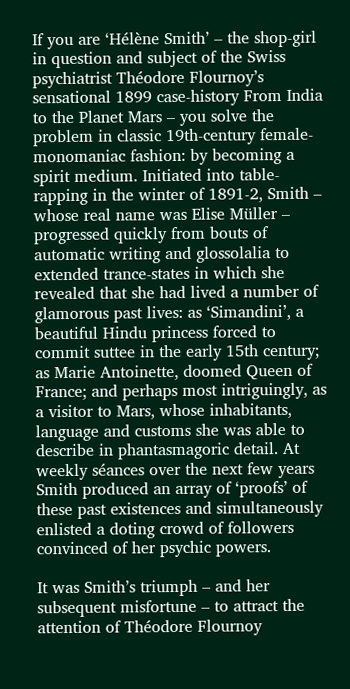If you are ‘Hélène Smith’ – the shop-girl in question and subject of the Swiss psychiatrist Théodore Flournoy’s sensational 1899 case-history From India to the Planet Mars – you solve the problem in classic 19th-century female-monomaniac fashion: by becoming a spirit medium. Initiated into table-rapping in the winter of 1891-2, Smith – whose real name was Elise Müller – progressed quickly from bouts of automatic writing and glossolalia to extended trance-states in which she revealed that she had lived a number of glamorous past lives: as ‘Simandini’, a beautiful Hindu princess forced to commit suttee in the early 15th century; as Marie Antoinette, doomed Queen of France; and perhaps most intriguingly, as a visitor to Mars, whose inhabitants, language and customs she was able to describe in phantasmagoric detail. At weekly séances over the next few years Smith produced an array of ‘proofs’ of these past existences and simultaneously enlisted a doting crowd of followers convinced of her psychic powers.

It was Smith’s triumph – and her subsequent misfortune – to attract the attention of Théodore Flournoy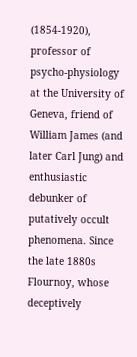(1854-1920), professor of psycho-physiology at the University of Geneva, friend of William James (and later Carl Jung) and enthusiastic debunker of putatively occult phenomena. Since the late 1880s Flournoy, whose deceptively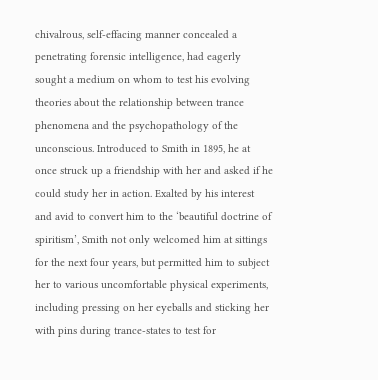chivalrous, self-effacing manner concealed a penetrating forensic intelligence, had eagerly sought a medium on whom to test his evolving theories about the relationship between trance phenomena and the psychopathology of the unconscious. Introduced to Smith in 1895, he at once struck up a friendship with her and asked if he could study her in action. Exalted by his interest and avid to convert him to the ‘beautiful doctrine of spiritism’, Smith not only welcomed him at sittings for the next four years, but permitted him to subject her to various uncomfortable physical experiments, including pressing on her eyeballs and sticking her with pins during trance-states to test for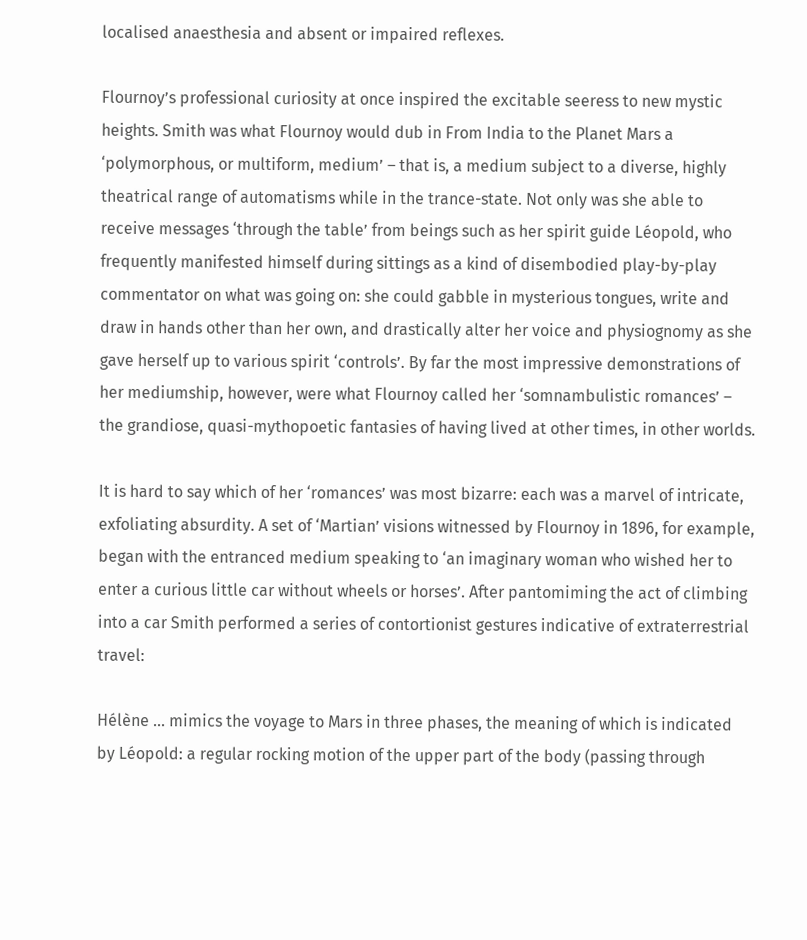localised anaesthesia and absent or impaired reflexes.

Flournoy’s professional curiosity at once inspired the excitable seeress to new mystic heights. Smith was what Flournoy would dub in From India to the Planet Mars a ‘polymorphous, or multiform, medium’ – that is, a medium subject to a diverse, highly theatrical range of automatisms while in the trance-state. Not only was she able to receive messages ‘through the table’ from beings such as her spirit guide Léopold, who frequently manifested himself during sittings as a kind of disembodied play-by-play commentator on what was going on: she could gabble in mysterious tongues, write and draw in hands other than her own, and drastically alter her voice and physiognomy as she gave herself up to various spirit ‘controls’. By far the most impressive demonstrations of her mediumship, however, were what Flournoy called her ‘somnambulistic romances’ – the grandiose, quasi-mythopoetic fantasies of having lived at other times, in other worlds.

It is hard to say which of her ‘romances’ was most bizarre: each was a marvel of intricate, exfoliating absurdity. A set of ‘Martian’ visions witnessed by Flournoy in 1896, for example, began with the entranced medium speaking to ‘an imaginary woman who wished her to enter a curious little car without wheels or horses’. After pantomiming the act of climbing into a car Smith performed a series of contortionist gestures indicative of extraterrestrial travel:

Hélène ... mimics the voyage to Mars in three phases, the meaning of which is indicated by Léopold: a regular rocking motion of the upper part of the body (passing through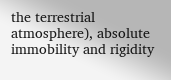the terrestrial atmosphere), absolute immobility and rigidity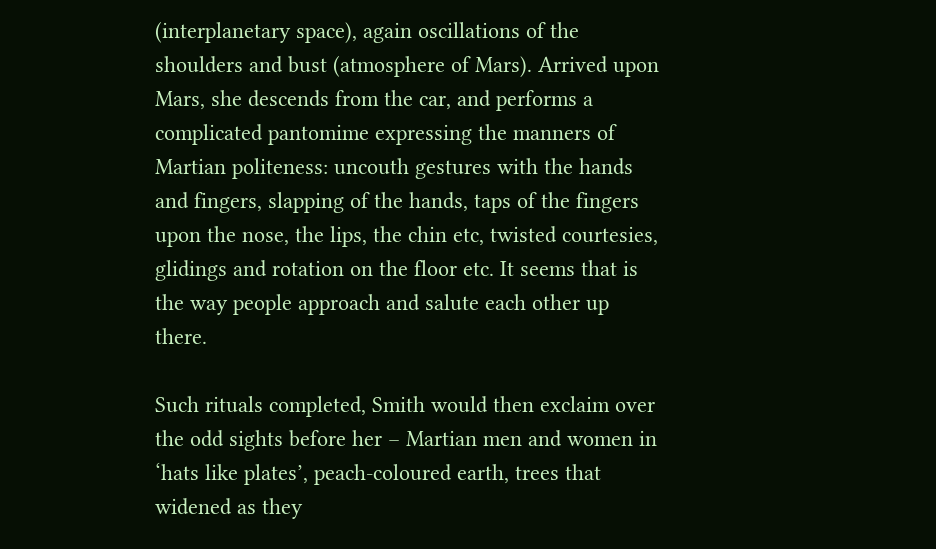(interplanetary space), again oscillations of the shoulders and bust (atmosphere of Mars). Arrived upon Mars, she descends from the car, and performs a complicated pantomime expressing the manners of Martian politeness: uncouth gestures with the hands and fingers, slapping of the hands, taps of the fingers upon the nose, the lips, the chin etc, twisted courtesies, glidings and rotation on the floor etc. It seems that is the way people approach and salute each other up there.

Such rituals completed, Smith would then exclaim over the odd sights before her – Martian men and women in ‘hats like plates’, peach-coloured earth, trees that widened as they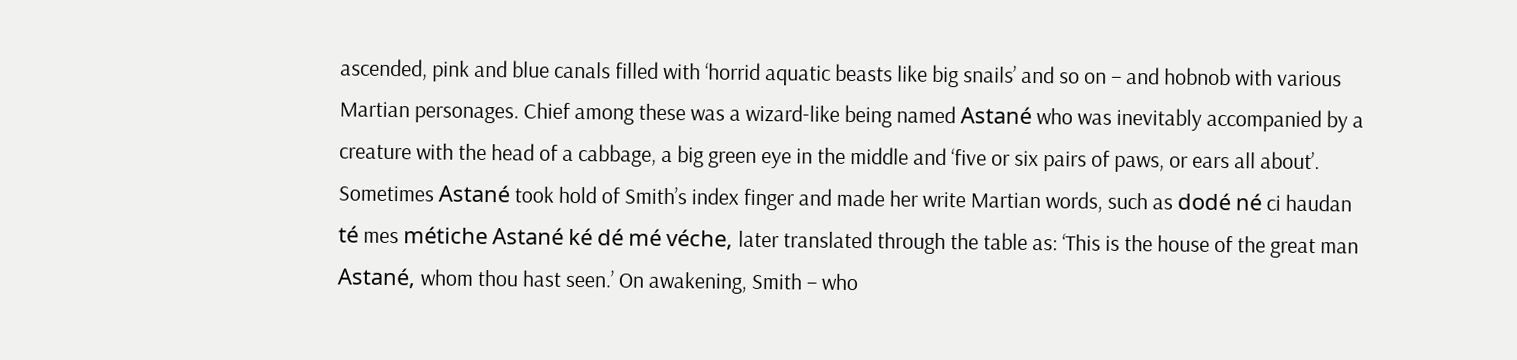ascended, pink and blue canals filled with ‘horrid aquatic beasts like big snails’ and so on – and hobnob with various Martian personages. Chief among these was a wizard-like being named Astané who was inevitably accompanied by a creature with the head of a cabbage, a big green eye in the middle and ‘five or six pairs of paws, or ears all about’. Sometimes Astané took hold of Smith’s index finger and made her write Martian words, such as dodé né ci haudan té mes métiche Astané ké dé mé véche, later translated through the table as: ‘This is the house of the great man Astané, whom thou hast seen.’ On awakening, Smith – who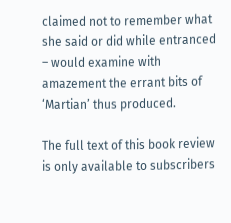claimed not to remember what she said or did while entranced – would examine with amazement the errant bits of ‘Martian’ thus produced.

The full text of this book review is only available to subscribers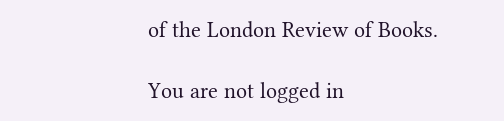of the London Review of Books.

You are not logged in